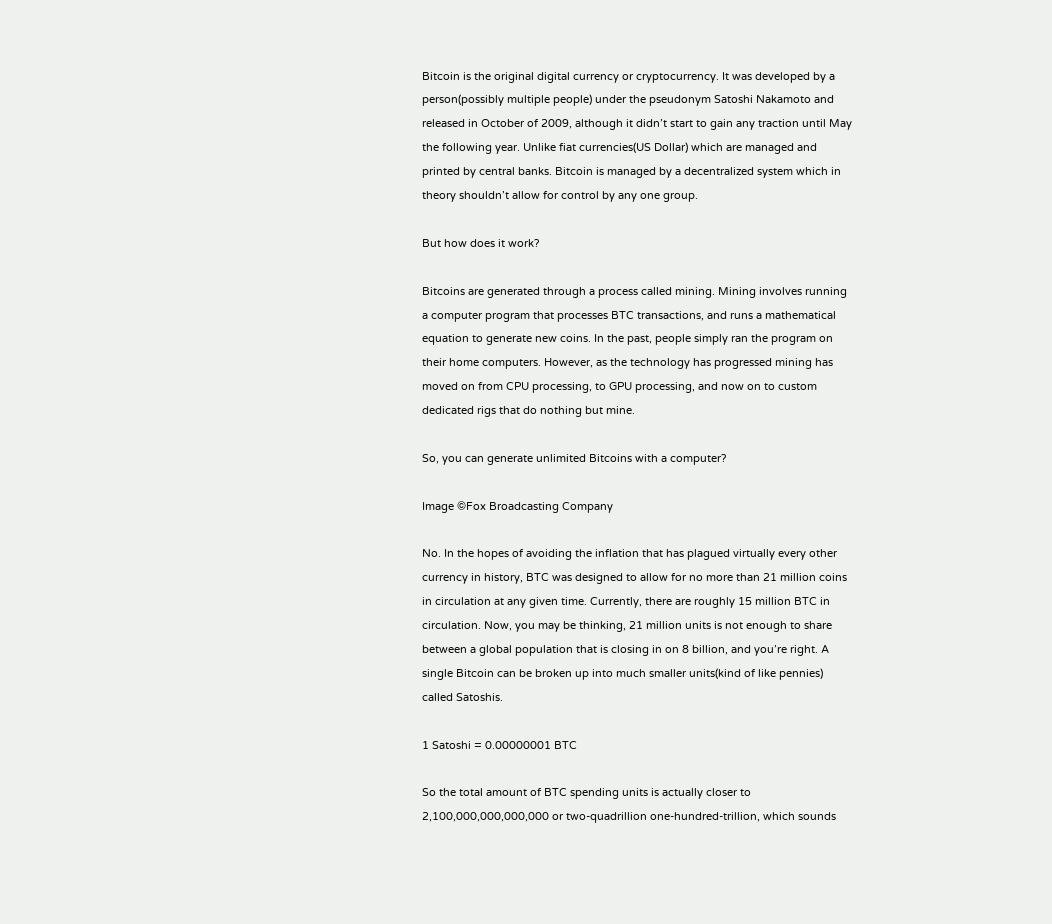Bitcoin is the original digital currency or cryptocurrency. It was developed by a person(possibly multiple people) under the pseudonym Satoshi Nakamoto and released in October of 2009, although it didn’t start to gain any traction until May the following year. Unlike fiat currencies(US Dollar) which are managed and printed by central banks. Bitcoin is managed by a decentralized system which in theory shouldn’t allow for control by any one group.

But how does it work?

Bitcoins are generated through a process called mining. Mining involves running a computer program that processes BTC transactions, and runs a mathematical equation to generate new coins. In the past, people simply ran the program on their home computers. However, as the technology has progressed mining has moved on from CPU processing, to GPU processing, and now on to custom dedicated rigs that do nothing but mine.

So, you can generate unlimited Bitcoins with a computer?

Image ©Fox Broadcasting Company

No. In the hopes of avoiding the inflation that has plagued virtually every other currency in history, BTC was designed to allow for no more than 21 million coins in circulation at any given time. Currently, there are roughly 15 million BTC in circulation. Now, you may be thinking, 21 million units is not enough to share between a global population that is closing in on 8 billion, and you’re right. A single Bitcoin can be broken up into much smaller units(kind of like pennies) called Satoshis.

1 Satoshi = 0.00000001 BTC

So the total amount of BTC spending units is actually closer to 2,100,000,000,000,000 or two-quadrillion one-hundred-trillion, which sounds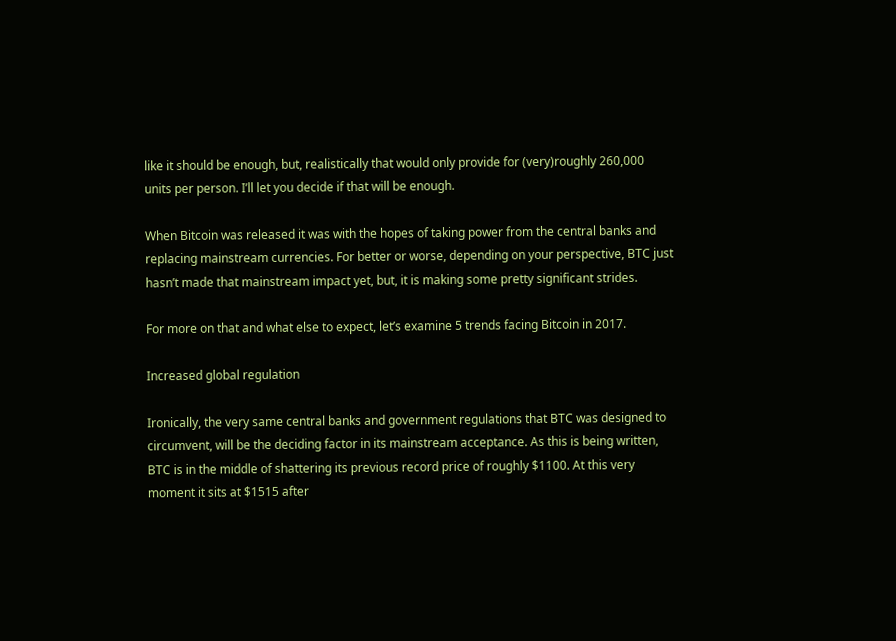like it should be enough, but, realistically that would only provide for (very)roughly 260,000 units per person. I’ll let you decide if that will be enough.

When Bitcoin was released it was with the hopes of taking power from the central banks and replacing mainstream currencies. For better or worse, depending on your perspective, BTC just hasn’t made that mainstream impact yet, but, it is making some pretty significant strides.

For more on that and what else to expect, let’s examine 5 trends facing Bitcoin in 2017.

Increased global regulation

Ironically, the very same central banks and government regulations that BTC was designed to circumvent, will be the deciding factor in its mainstream acceptance. As this is being written, BTC is in the middle of shattering its previous record price of roughly $1100. At this very moment it sits at $1515 after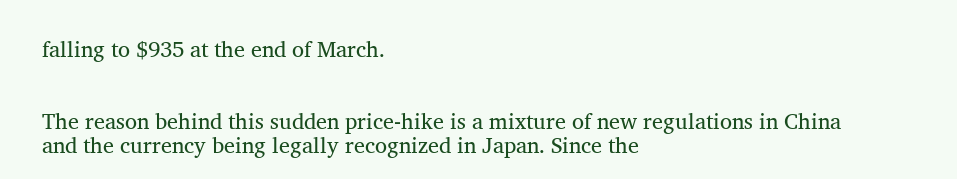falling to $935 at the end of March.


The reason behind this sudden price-hike is a mixture of new regulations in China and the currency being legally recognized in Japan. Since the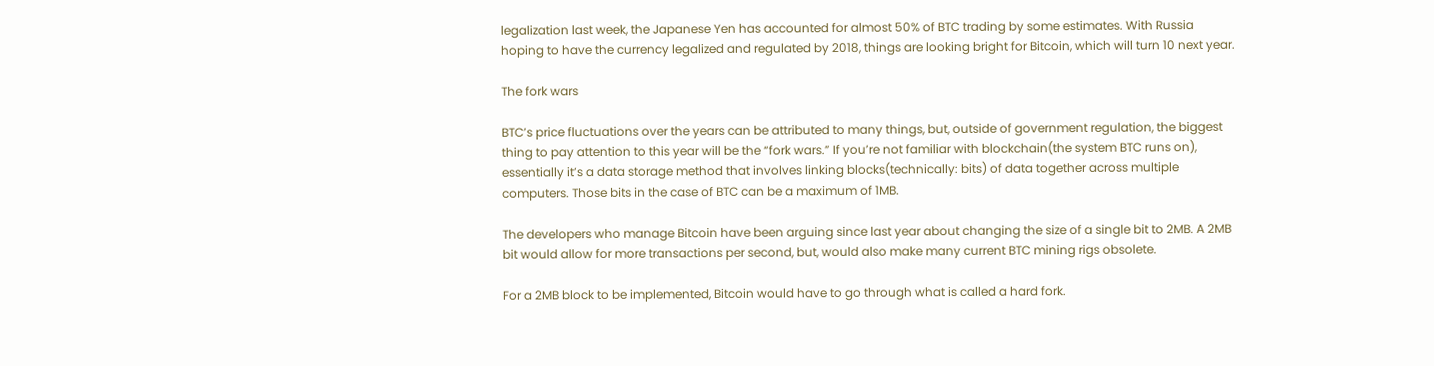legalization last week, the Japanese Yen has accounted for almost 50% of BTC trading by some estimates. With Russia hoping to have the currency legalized and regulated by 2018, things are looking bright for Bitcoin, which will turn 10 next year.

The fork wars

BTC’s price fluctuations over the years can be attributed to many things, but, outside of government regulation, the biggest thing to pay attention to this year will be the “fork wars.” If you’re not familiar with blockchain(the system BTC runs on), essentially it’s a data storage method that involves linking blocks(technically: bits) of data together across multiple computers. Those bits in the case of BTC can be a maximum of 1MB.

The developers who manage Bitcoin have been arguing since last year about changing the size of a single bit to 2MB. A 2MB bit would allow for more transactions per second, but, would also make many current BTC mining rigs obsolete.

For a 2MB block to be implemented, Bitcoin would have to go through what is called a hard fork.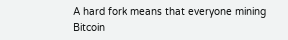A hard fork means that everyone mining Bitcoin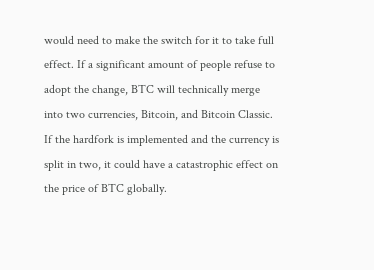would need to make the switch for it to take full effect. If a significant amount of people refuse to adopt the change, BTC will technically merge into two currencies, Bitcoin, and Bitcoin Classic. If the hardfork is implemented and the currency is split in two, it could have a catastrophic effect on the price of BTC globally.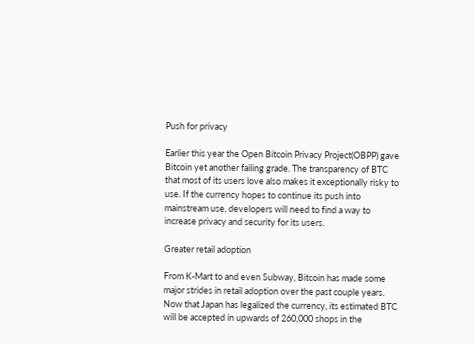Push for privacy

Earlier this year the Open Bitcoin Privacy Project(OBPP) gave Bitcoin yet another failing grade. The transparency of BTC that most of its users love also makes it exceptionally risky to use. If the currency hopes to continue its push into mainstream use, developers will need to find a way to increase privacy and security for its users.

Greater retail adoption

From K-Mart to and even Subway, Bitcoin has made some major strides in retail adoption over the past couple years. Now that Japan has legalized the currency, its estimated BTC will be accepted in upwards of 260,000 shops in the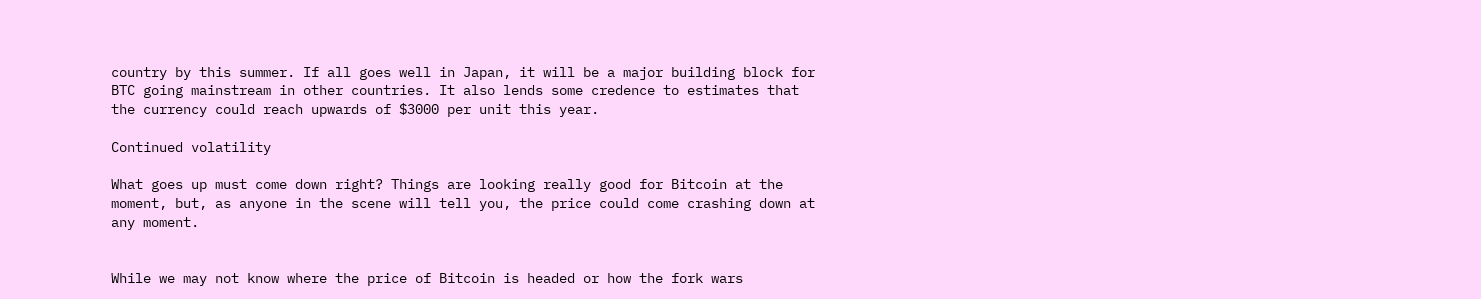country by this summer. If all goes well in Japan, it will be a major building block for BTC going mainstream in other countries. It also lends some credence to estimates that the currency could reach upwards of $3000 per unit this year.

Continued volatility

What goes up must come down right? Things are looking really good for Bitcoin at the moment, but, as anyone in the scene will tell you, the price could come crashing down at any moment.


While we may not know where the price of Bitcoin is headed or how the fork wars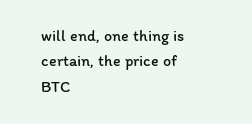will end, one thing is certain, the price of BTC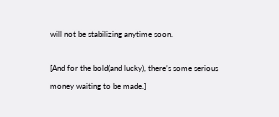will not be stabilizing anytime soon.

[And for the bold(and lucky), there’s some serious money waiting to be made.]